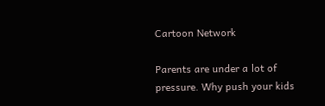Cartoon Network

Parents are under a lot of pressure. Why push your kids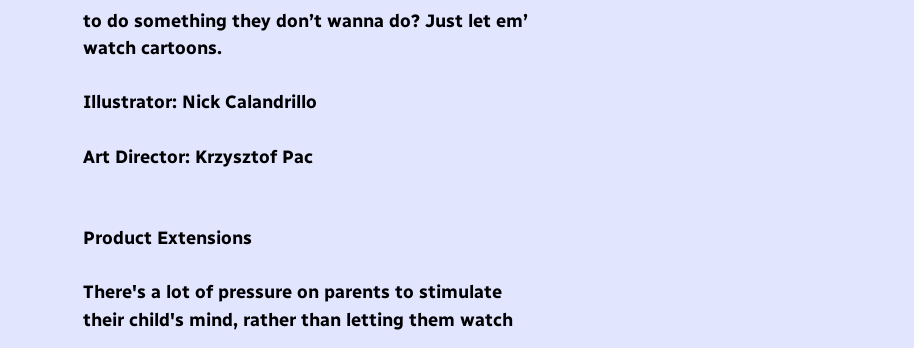to do something they don’t wanna do? Just let em’ watch cartoons.

Illustrator: Nick Calandrillo

Art Director: Krzysztof Pac


Product Extensions

There's a lot of pressure on parents to stimulate their child's mind, rather than letting them watch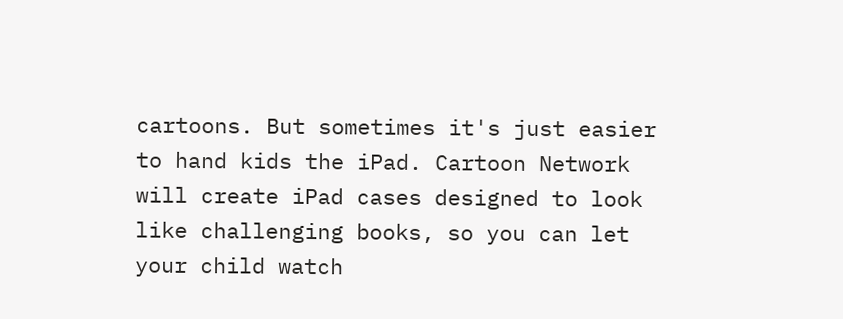cartoons. But sometimes it's just easier to hand kids the iPad. Cartoon Network will create iPad cases designed to look like challenging books, so you can let your child watch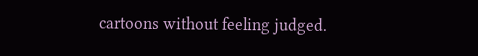cartoons without feeling judged.